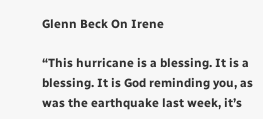Glenn Beck On Irene

“This hurricane is a blessing. It is a blessing. It is God reminding you, as was the earthquake last week, it’s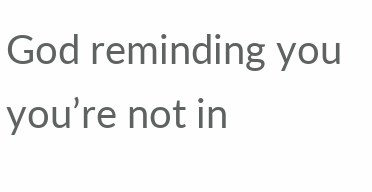God reminding you you’re not in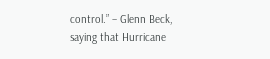control.” – Glenn Beck, saying that Hurricane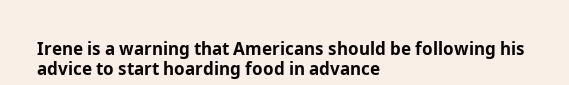Irene is a warning that Americans should be following his advice to start hoarding food in advance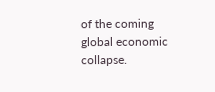of the coming global economic collapse.